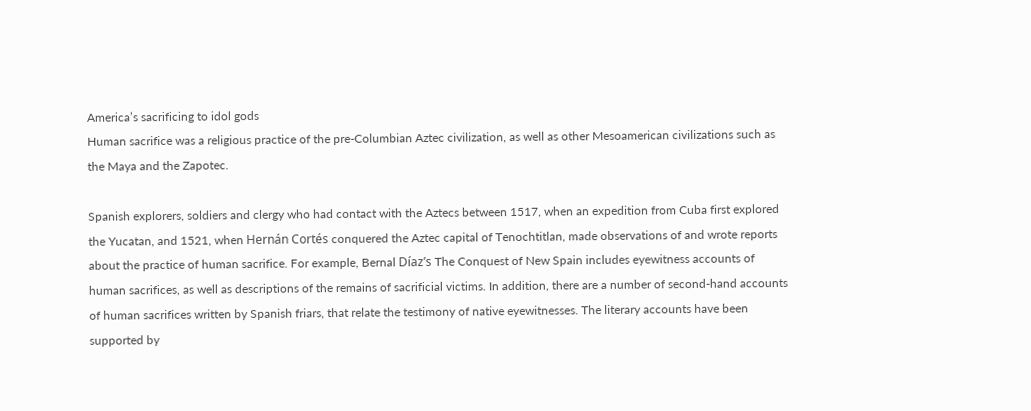America’s sacrificing to idol gods
Human sacrifice was a religious practice of the pre-Columbian Aztec civilization, as well as other Mesoamerican civilizations such as the Maya and the Zapotec.

Spanish explorers, soldiers and clergy who had contact with the Aztecs between 1517, when an expedition from Cuba first explored the Yucatan, and 1521, when Hernán Cortés conquered the Aztec capital of Tenochtitlan, made observations of and wrote reports about the practice of human sacrifice. For example, Bernal Díaz’s The Conquest of New Spain includes eyewitness accounts of human sacrifices, as well as descriptions of the remains of sacrificial victims. In addition, there are a number of second-hand accounts of human sacrifices written by Spanish friars, that relate the testimony of native eyewitnesses. The literary accounts have been supported by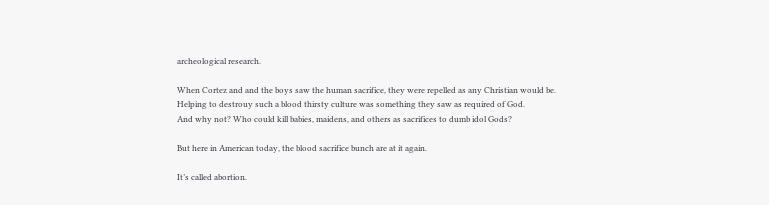archeological research.

When Cortez and and the boys saw the human sacrifice, they were repelled as any Christian would be.
Helping to destrouy such a blood thirsty culture was something they saw as required of God.
And why not? Who could kill babies, maidens, and others as sacrifices to dumb idol Gods?

But here in American today, the blood sacrifice bunch are at it again.

It’s called abortion.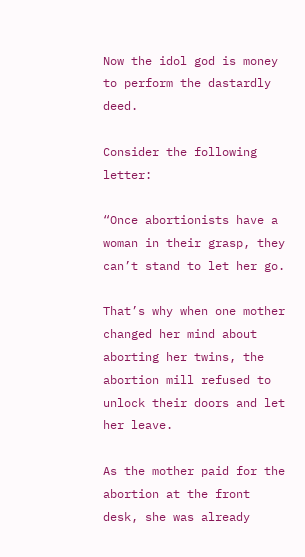Now the idol god is money to perform the dastardly deed.

Consider the following letter:

“Once abortionists have a woman in their grasp, they can’t stand to let her go.

That’s why when one mother changed her mind about aborting her twins, the abortion mill refused to unlock their doors and let her leave.

As the mother paid for the abortion at the front desk, she was already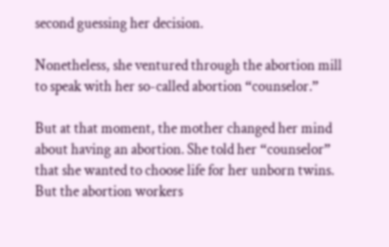second guessing her decision.

Nonetheless, she ventured through the abortion mill to speak with her so-called abortion “counselor.”

But at that moment, the mother changed her mind about having an abortion. She told her “counselor” that she wanted to choose life for her unborn twins. But the abortion workers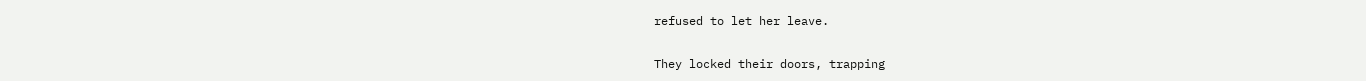refused to let her leave.

They locked their doors, trapping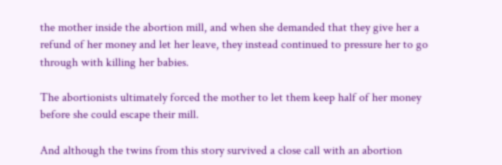the mother inside the abortion mill, and when she demanded that they give her a refund of her money and let her leave, they instead continued to pressure her to go through with killing her babies.

The abortionists ultimately forced the mother to let them keep half of her money before she could escape their mill.

And although the twins from this story survived a close call with an abortion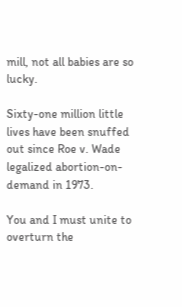mill, not all babies are so lucky.

Sixty-one million little lives have been snuffed out since Roe v. Wade legalized abortion-on-demand in 1973.

You and I must unite to overturn the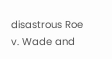disastrous Roe v. Wade and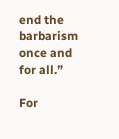end the barbarism once and for all.”

For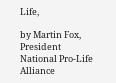Life,

by Martin Fox, President
National Pro-Life Alliance